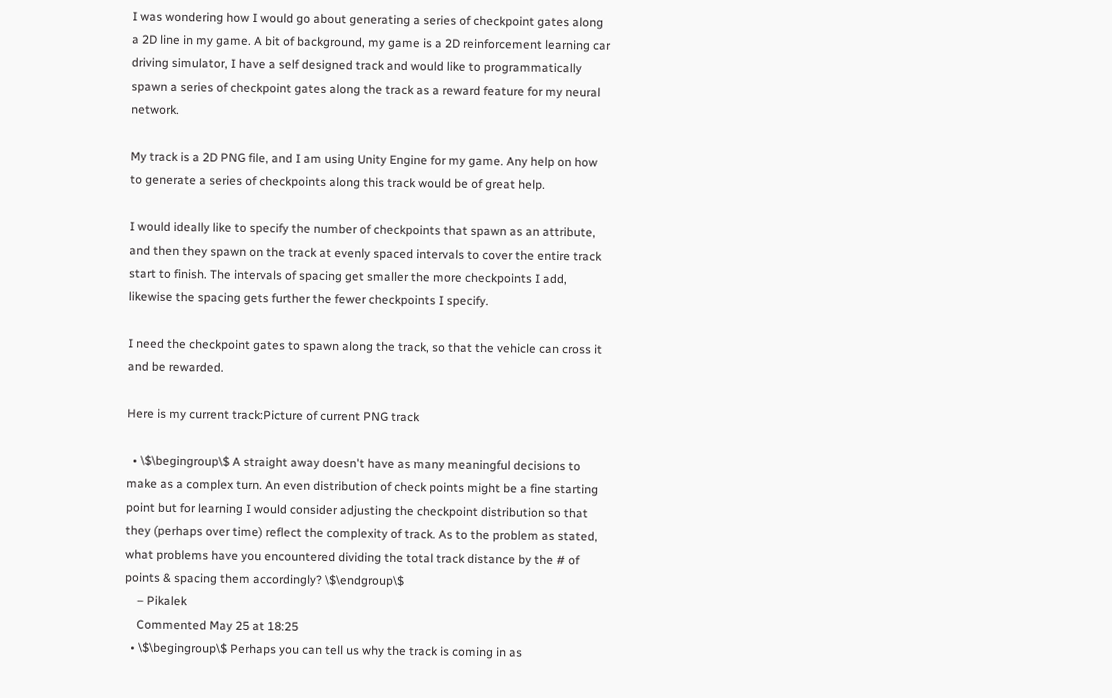I was wondering how I would go about generating a series of checkpoint gates along a 2D line in my game. A bit of background, my game is a 2D reinforcement learning car driving simulator, I have a self designed track and would like to programmatically spawn a series of checkpoint gates along the track as a reward feature for my neural network.

My track is a 2D PNG file, and I am using Unity Engine for my game. Any help on how to generate a series of checkpoints along this track would be of great help.

I would ideally like to specify the number of checkpoints that spawn as an attribute, and then they spawn on the track at evenly spaced intervals to cover the entire track start to finish. The intervals of spacing get smaller the more checkpoints I add, likewise the spacing gets further the fewer checkpoints I specify.

I need the checkpoint gates to spawn along the track, so that the vehicle can cross it and be rewarded.

Here is my current track:Picture of current PNG track

  • \$\begingroup\$ A straight away doesn't have as many meaningful decisions to make as a complex turn. An even distribution of check points might be a fine starting point but for learning I would consider adjusting the checkpoint distribution so that they (perhaps over time) reflect the complexity of track. As to the problem as stated, what problems have you encountered dividing the total track distance by the # of points & spacing them accordingly? \$\endgroup\$
    – Pikalek
    Commented May 25 at 18:25
  • \$\begingroup\$ Perhaps you can tell us why the track is coming in as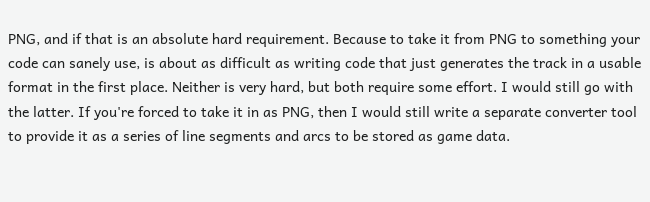PNG, and if that is an absolute hard requirement. Because to take it from PNG to something your code can sanely use, is about as difficult as writing code that just generates the track in a usable format in the first place. Neither is very hard, but both require some effort. I would still go with the latter. If you're forced to take it in as PNG, then I would still write a separate converter tool to provide it as a series of line segments and arcs to be stored as game data.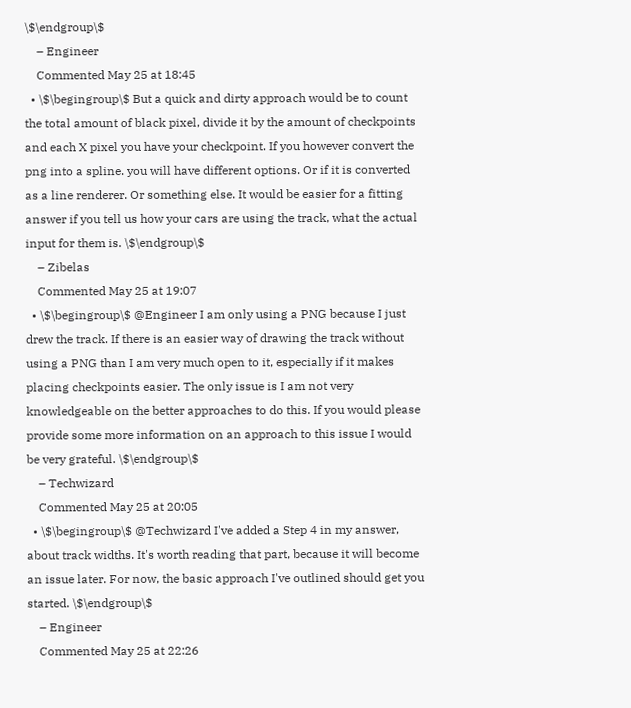\$\endgroup\$
    – Engineer
    Commented May 25 at 18:45
  • \$\begingroup\$ But a quick and dirty approach would be to count the total amount of black pixel, divide it by the amount of checkpoints and each X pixel you have your checkpoint. If you however convert the png into a spline. you will have different options. Or if it is converted as a line renderer. Or something else. It would be easier for a fitting answer if you tell us how your cars are using the track, what the actual input for them is. \$\endgroup\$
    – Zibelas
    Commented May 25 at 19:07
  • \$\begingroup\$ @Engineer I am only using a PNG because I just drew the track. If there is an easier way of drawing the track without using a PNG than I am very much open to it, especially if it makes placing checkpoints easier. The only issue is I am not very knowledgeable on the better approaches to do this. If you would please provide some more information on an approach to this issue I would be very grateful. \$\endgroup\$
    – Techwizard
    Commented May 25 at 20:05
  • \$\begingroup\$ @Techwizard I've added a Step 4 in my answer, about track widths. It's worth reading that part, because it will become an issue later. For now, the basic approach I've outlined should get you started. \$\endgroup\$
    – Engineer
    Commented May 25 at 22:26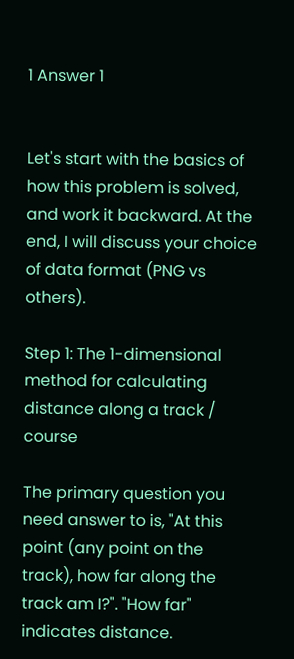1 Answer 1


Let's start with the basics of how this problem is solved, and work it backward. At the end, I will discuss your choice of data format (PNG vs others).

Step 1: The 1-dimensional method for calculating distance along a track / course

The primary question you need answer to is, "At this point (any point on the track), how far along the track am I?". "How far" indicates distance.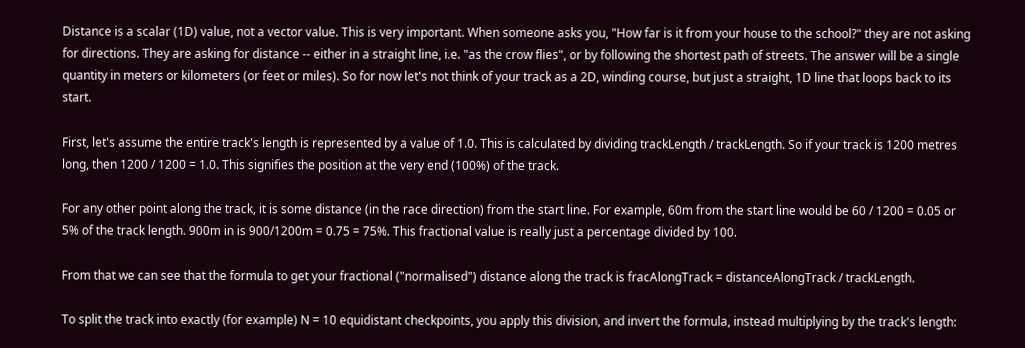Distance is a scalar (1D) value, not a vector value. This is very important. When someone asks you, "How far is it from your house to the school?" they are not asking for directions. They are asking for distance -- either in a straight line, i.e. "as the crow flies", or by following the shortest path of streets. The answer will be a single quantity in meters or kilometers (or feet or miles). So for now let's not think of your track as a 2D, winding course, but just a straight, 1D line that loops back to its start.

First, let's assume the entire track's length is represented by a value of 1.0. This is calculated by dividing trackLength / trackLength. So if your track is 1200 metres long, then 1200 / 1200 = 1.0. This signifies the position at the very end (100%) of the track.

For any other point along the track, it is some distance (in the race direction) from the start line. For example, 60m from the start line would be 60 / 1200 = 0.05 or 5% of the track length. 900m in is 900/1200m = 0.75 = 75%. This fractional value is really just a percentage divided by 100.

From that we can see that the formula to get your fractional ("normalised") distance along the track is fracAlongTrack = distanceAlongTrack / trackLength.

To split the track into exactly (for example) N = 10 equidistant checkpoints, you apply this division, and invert the formula, instead multiplying by the track's length: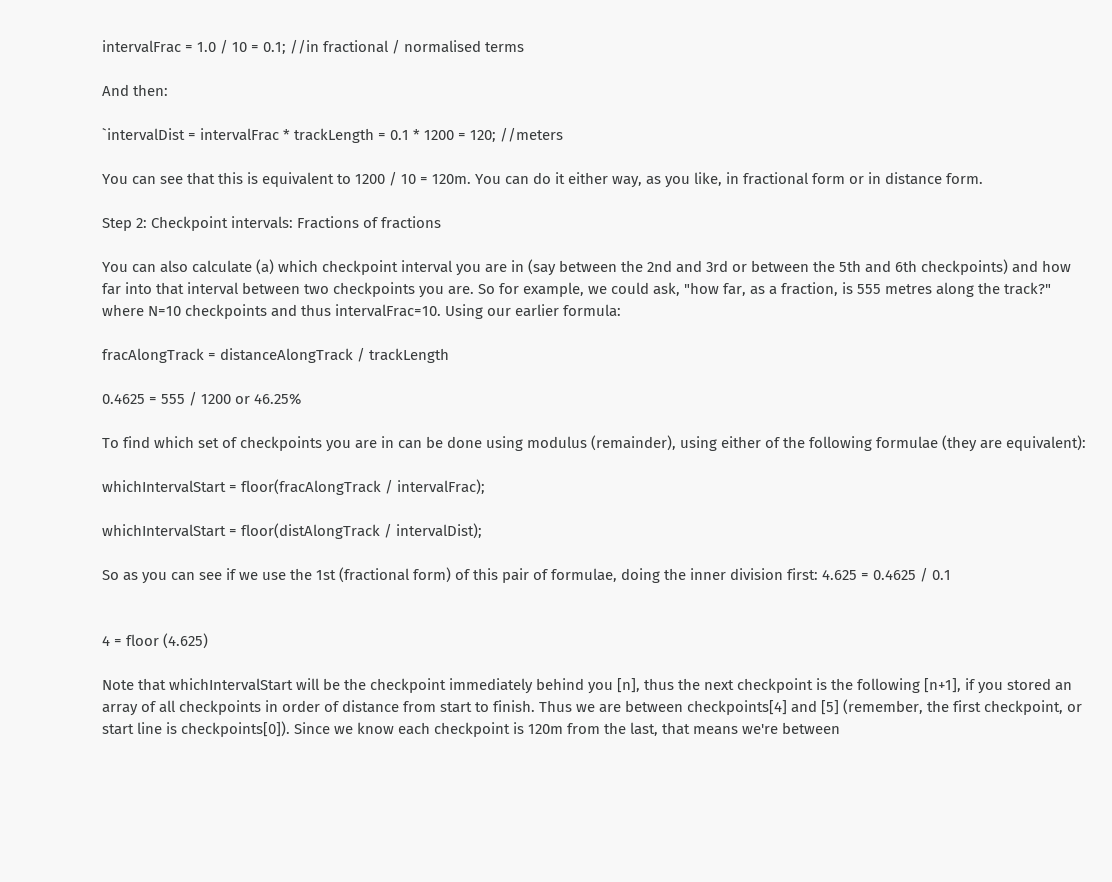intervalFrac = 1.0 / 10 = 0.1; //in fractional / normalised terms

And then:

`intervalDist = intervalFrac * trackLength = 0.1 * 1200 = 120; //meters

You can see that this is equivalent to 1200 / 10 = 120m. You can do it either way, as you like, in fractional form or in distance form.

Step 2: Checkpoint intervals: Fractions of fractions

You can also calculate (a) which checkpoint interval you are in (say between the 2nd and 3rd or between the 5th and 6th checkpoints) and how far into that interval between two checkpoints you are. So for example, we could ask, "how far, as a fraction, is 555 metres along the track?" where N=10 checkpoints and thus intervalFrac=10. Using our earlier formula:

fracAlongTrack = distanceAlongTrack / trackLength

0.4625 = 555 / 1200 or 46.25%

To find which set of checkpoints you are in can be done using modulus (remainder), using either of the following formulae (they are equivalent):

whichIntervalStart = floor(fracAlongTrack / intervalFrac);

whichIntervalStart = floor(distAlongTrack / intervalDist);

So as you can see if we use the 1st (fractional form) of this pair of formulae, doing the inner division first: 4.625 = 0.4625 / 0.1


4 = floor (4.625)

Note that whichIntervalStart will be the checkpoint immediately behind you [n], thus the next checkpoint is the following [n+1], if you stored an array of all checkpoints in order of distance from start to finish. Thus we are between checkpoints[4] and [5] (remember, the first checkpoint, or start line is checkpoints[0]). Since we know each checkpoint is 120m from the last, that means we're between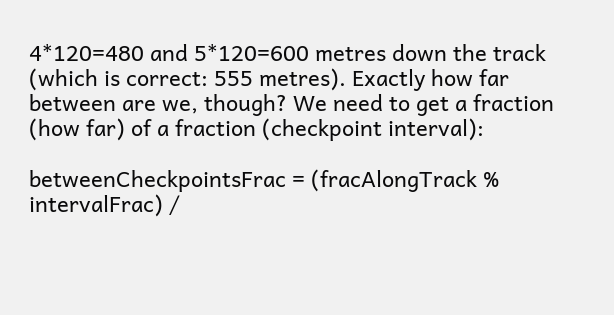4*120=480 and 5*120=600 metres down the track (which is correct: 555 metres). Exactly how far between are we, though? We need to get a fraction (how far) of a fraction (checkpoint interval):

betweenCheckpointsFrac = (fracAlongTrack % intervalFrac) /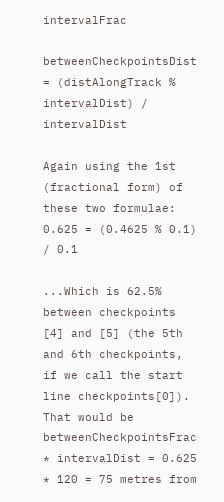intervalFrac

betweenCheckpointsDist = (distAlongTrack % intervalDist) / intervalDist

Again using the 1st (fractional form) of these two formulae: 0.625 = (0.4625 % 0.1) / 0.1

...Which is 62.5% between checkpoints [4] and [5] (the 5th and 6th checkpoints, if we call the start line checkpoints[0]). That would be betweenCheckpointsFrac * intervalDist = 0.625 * 120 = 75 metres from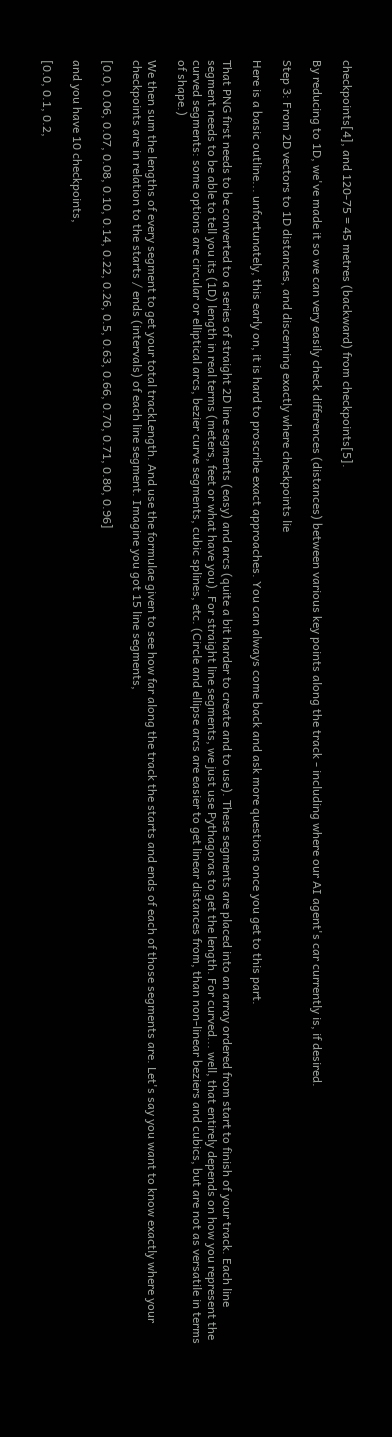checkpoints[4], and 120-75 = 45 metres (backward) from checkpoints[5].

By reducing to 1D, we've made it so we can very easily check differences (distances) between various key points along the track - including where our AI agent's car currently is, if desired.

Step 3: From 2D vectors to 1D distances, and discerning exactly where checkpoints lie

Here is a basic outline... unfortunately, this early on, it is hard to proscribe exact approaches. You can always come back and ask more questions once you get to this part.

That PNG first needs to be converted to a series of straight 2D line segments (easy) and arcs (quite a bit harder to create and to use). These segments are placed into an array ordered from start to finish of your track. Each line segment needs to be able to tell you its (1D) length in real terms (meters, feet or what have you). For straight line segments, we just use Pythagoras to get the length. For curved... well, that entirely depends on how you represent the curved segments: some options are circular or elliptical arcs, bezier curve segments, cubic splines, etc. (Circle and ellipse arcs are easier to get linear distances from, than non-linear beziers and cubics, but are not as versatile in terms of shape.)

We then sum the lengths of every segment to get your total trackLength. And use the formulae given to see how far along the track the starts and ends of each of those segments are. Let's say you want to know exactly where your checkpoints are in relation to the starts / ends (intervals) of each line segment. Imagine you got 15 line segments,

[0.0, 0.06, 0.07, 0.08, 0.10, 0.14, 0.22, 0.26, 0.5, 0.63, 0.66, 0.70, 0.71, 0.80, 0.96]

and you have 10 checkpoints,

[0.0, 0.1, 0.2,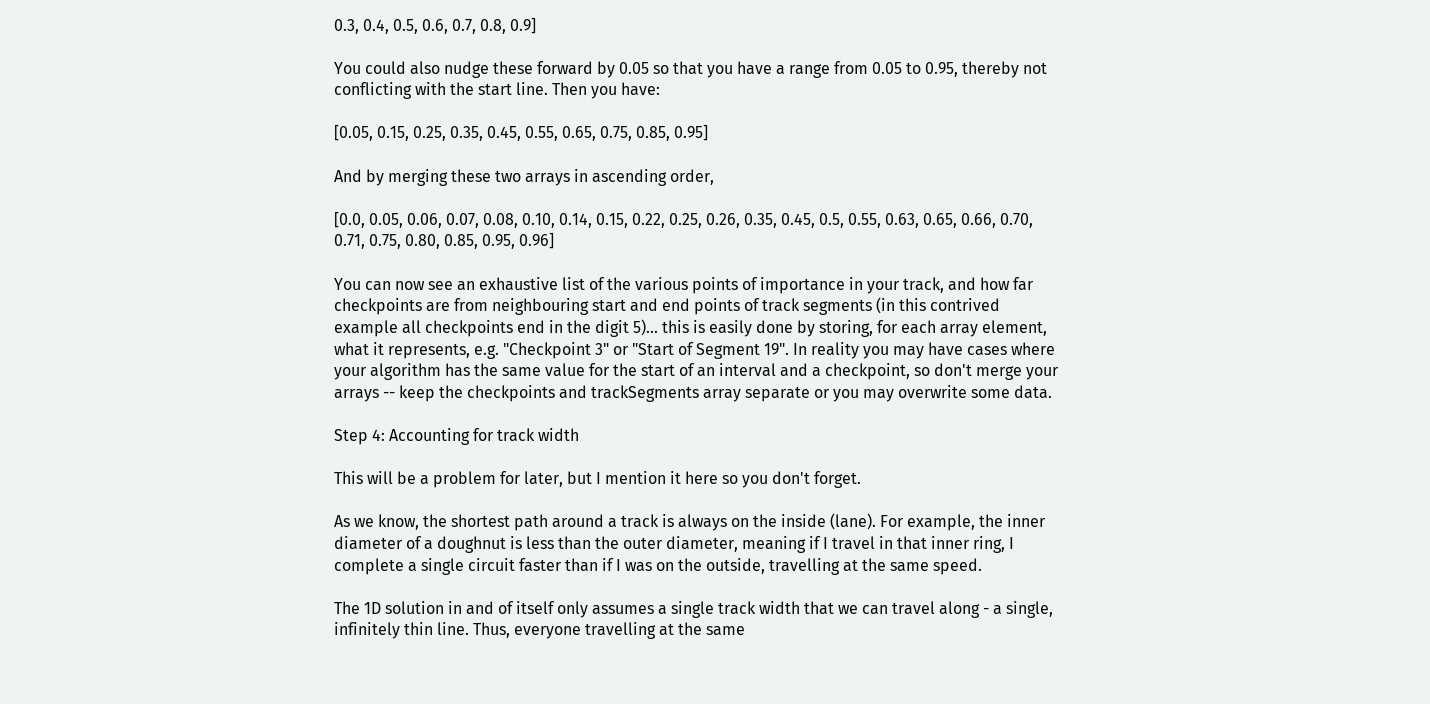0.3, 0.4, 0.5, 0.6, 0.7, 0.8, 0.9]

You could also nudge these forward by 0.05 so that you have a range from 0.05 to 0.95, thereby not conflicting with the start line. Then you have:

[0.05, 0.15, 0.25, 0.35, 0.45, 0.55, 0.65, 0.75, 0.85, 0.95]

And by merging these two arrays in ascending order,

[0.0, 0.05, 0.06, 0.07, 0.08, 0.10, 0.14, 0.15, 0.22, 0.25, 0.26, 0.35, 0.45, 0.5, 0.55, 0.63, 0.65, 0.66, 0.70, 0.71, 0.75, 0.80, 0.85, 0.95, 0.96]

You can now see an exhaustive list of the various points of importance in your track, and how far checkpoints are from neighbouring start and end points of track segments (in this contrived example all checkpoints end in the digit 5)... this is easily done by storing, for each array element, what it represents, e.g. "Checkpoint 3" or "Start of Segment 19". In reality you may have cases where your algorithm has the same value for the start of an interval and a checkpoint, so don't merge your arrays -- keep the checkpoints and trackSegments array separate or you may overwrite some data.

Step 4: Accounting for track width

This will be a problem for later, but I mention it here so you don't forget.

As we know, the shortest path around a track is always on the inside (lane). For example, the inner diameter of a doughnut is less than the outer diameter, meaning if I travel in that inner ring, I complete a single circuit faster than if I was on the outside, travelling at the same speed.

The 1D solution in and of itself only assumes a single track width that we can travel along - a single, infinitely thin line. Thus, everyone travelling at the same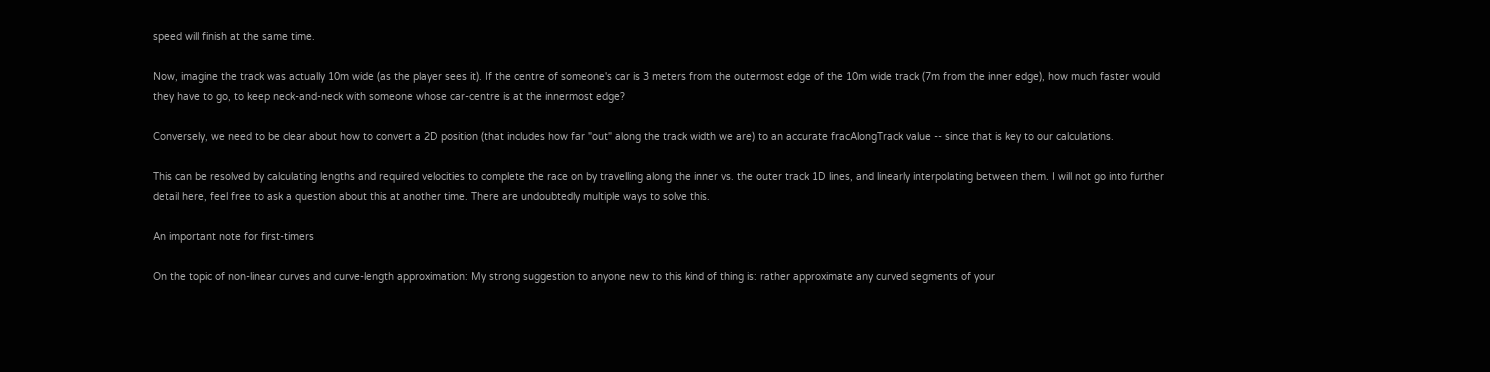speed will finish at the same time.

Now, imagine the track was actually 10m wide (as the player sees it). If the centre of someone's car is 3 meters from the outermost edge of the 10m wide track (7m from the inner edge), how much faster would they have to go, to keep neck-and-neck with someone whose car-centre is at the innermost edge?

Conversely, we need to be clear about how to convert a 2D position (that includes how far "out" along the track width we are) to an accurate fracAlongTrack value -- since that is key to our calculations.

This can be resolved by calculating lengths and required velocities to complete the race on by travelling along the inner vs. the outer track 1D lines, and linearly interpolating between them. I will not go into further detail here, feel free to ask a question about this at another time. There are undoubtedly multiple ways to solve this.

An important note for first-timers

On the topic of non-linear curves and curve-length approximation: My strong suggestion to anyone new to this kind of thing is: rather approximate any curved segments of your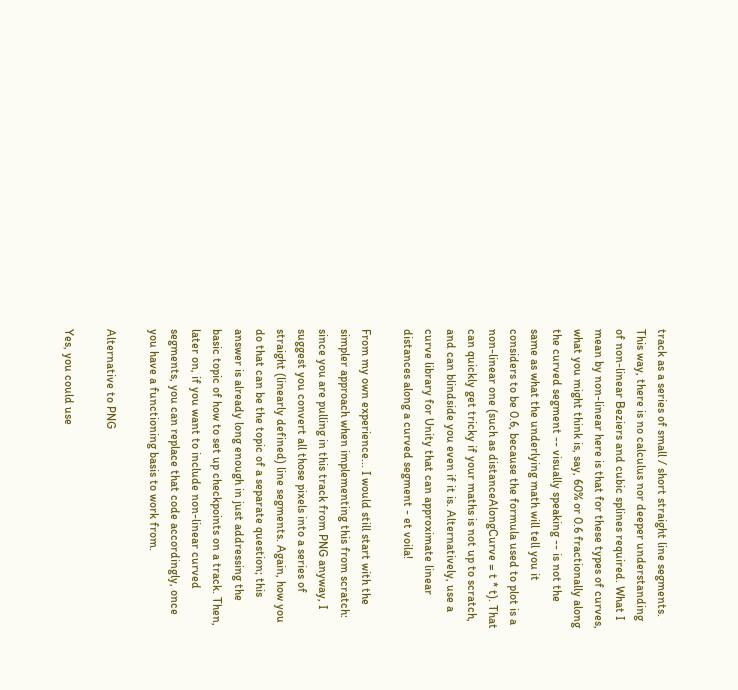track as a series of small / short straight line segments. This way, there is no calculus nor deeper understanding of non-linear Beziers and cubic splines required. What I mean by non-linear here is that for these types of curves, what you might think is, say, 60% or 0.6 fractionally along the curved segment -- visually speaking -- is not the same as what the underlying math will tell you it considers to be 0.6, because the formula used to plot is a non-linear one (such as distanceAlongCurve = t * t). That can quickly get tricky if your maths is not up to scratch, and can blindside you even if it is. Alternatively, use a curve library for Unity that can approximate linear distances along a curved segment - et voila!

From my own experience... I would still start with the simpler approach when implementing this from scratch: since you are pulling in this track from PNG anyway, I suggest you convert all those pixels into a series of straight (linearly defined) line segments. Again, how you do that can be the topic of a separate question; this answer is already long enough in just addressing the basic topic of how to set up checkpoints on a track. Then, later on, if you want to include non-linear curved segments, you can replace that code accordingly, once you have a functioning basis to work from.

Alternative to PNG

Yes, you could use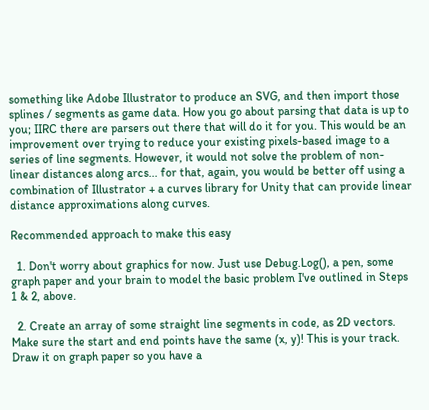something like Adobe Illustrator to produce an SVG, and then import those splines / segments as game data. How you go about parsing that data is up to you; IIRC there are parsers out there that will do it for you. This would be an improvement over trying to reduce your existing pixels-based image to a series of line segments. However, it would not solve the problem of non-linear distances along arcs... for that, again, you would be better off using a combination of Illustrator + a curves library for Unity that can provide linear distance approximations along curves.

Recommended approach to make this easy

  1. Don't worry about graphics for now. Just use Debug.Log(), a pen, some graph paper and your brain to model the basic problem I've outlined in Steps 1 & 2, above.

  2. Create an array of some straight line segments in code, as 2D vectors. Make sure the start and end points have the same (x, y)! This is your track. Draw it on graph paper so you have a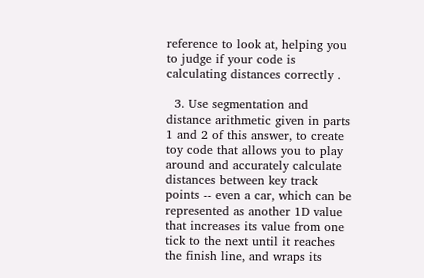reference to look at, helping you to judge if your code is calculating distances correctly .

  3. Use segmentation and distance arithmetic given in parts 1 and 2 of this answer, to create toy code that allows you to play around and accurately calculate distances between key track points -- even a car, which can be represented as another 1D value that increases its value from one tick to the next until it reaches the finish line, and wraps its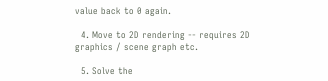value back to 0 again.

  4. Move to 2D rendering -- requires 2D graphics / scene graph etc.

  5. Solve the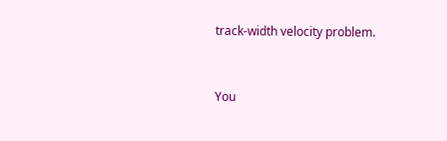track-width velocity problem.


You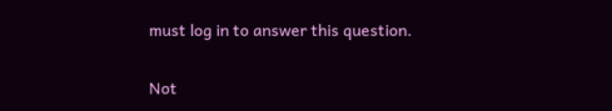must log in to answer this question.

Not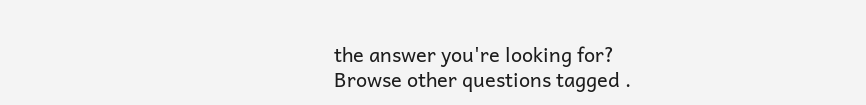the answer you're looking for? Browse other questions tagged .